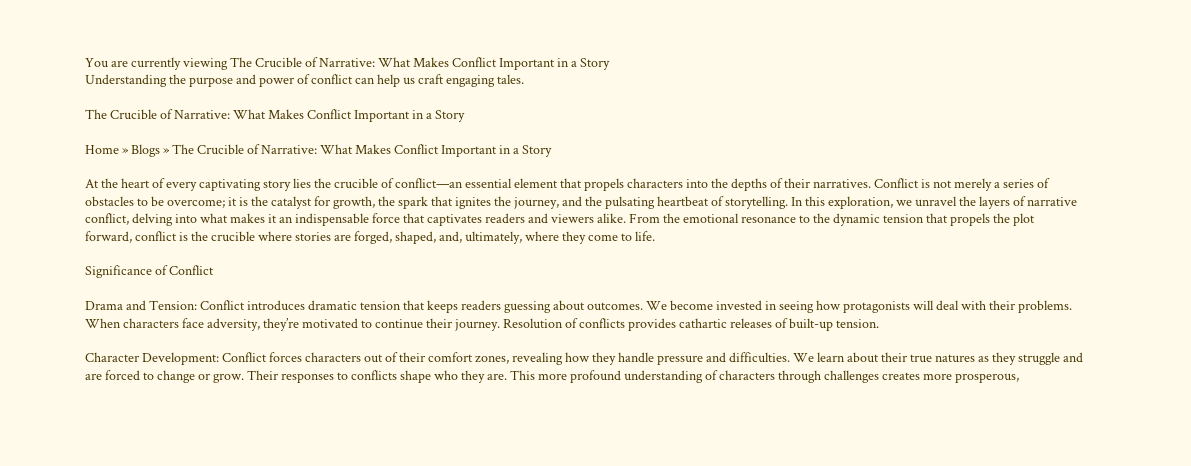You are currently viewing The Crucible of Narrative: What Makes Conflict Important in a Story
Understanding the purpose and power of conflict can help us craft engaging tales.

The Crucible of Narrative: What Makes Conflict Important in a Story

Home » Blogs » The Crucible of Narrative: What Makes Conflict Important in a Story

At the heart of every captivating story lies the crucible of conflict—an essential element that propels characters into the depths of their narratives. Conflict is not merely a series of obstacles to be overcome; it is the catalyst for growth, the spark that ignites the journey, and the pulsating heartbeat of storytelling. In this exploration, we unravel the layers of narrative conflict, delving into what makes it an indispensable force that captivates readers and viewers alike. From the emotional resonance to the dynamic tension that propels the plot forward, conflict is the crucible where stories are forged, shaped, and, ultimately, where they come to life.

Significance of Conflict

Drama and Tension: Conflict introduces dramatic tension that keeps readers guessing about outcomes. We become invested in seeing how protagonists will deal with their problems. When characters face adversity, they’re motivated to continue their journey. Resolution of conflicts provides cathartic releases of built-up tension.

Character Development: Conflict forces characters out of their comfort zones, revealing how they handle pressure and difficulties. We learn about their true natures as they struggle and are forced to change or grow. Their responses to conflicts shape who they are. This more profound understanding of characters through challenges creates more prosperous,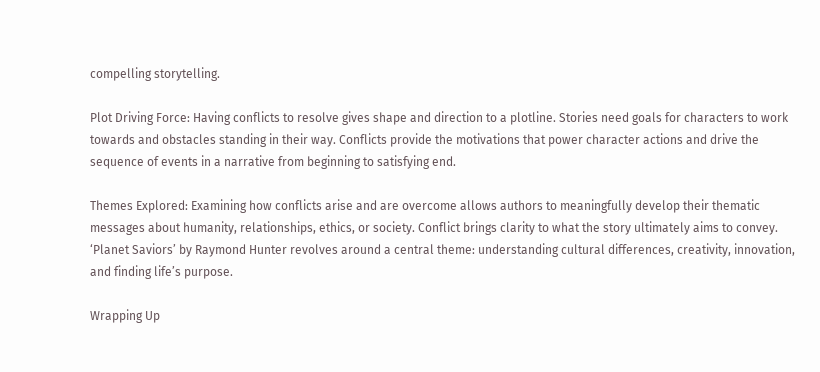compelling storytelling.

Plot Driving Force: Having conflicts to resolve gives shape and direction to a plotline. Stories need goals for characters to work towards and obstacles standing in their way. Conflicts provide the motivations that power character actions and drive the sequence of events in a narrative from beginning to satisfying end.

Themes Explored: Examining how conflicts arise and are overcome allows authors to meaningfully develop their thematic messages about humanity, relationships, ethics, or society. Conflict brings clarity to what the story ultimately aims to convey. ‘Planet Saviors’ by Raymond Hunter revolves around a central theme: understanding cultural differences, creativity, innovation, and finding life’s purpose.

Wrapping Up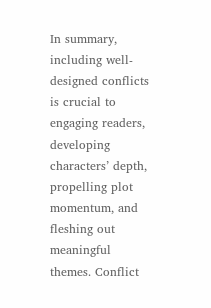In summary, including well-designed conflicts is crucial to engaging readers, developing characters’ depth, propelling plot momentum, and fleshing out meaningful themes. Conflict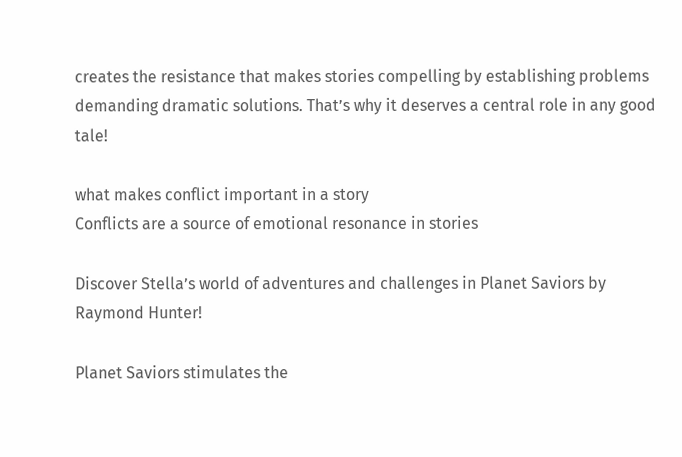creates the resistance that makes stories compelling by establishing problems demanding dramatic solutions. That’s why it deserves a central role in any good tale!

what makes conflict important in a story
Conflicts are a source of emotional resonance in stories

Discover Stella’s world of adventures and challenges in Planet Saviors by Raymond Hunter!

Planet Saviors stimulates the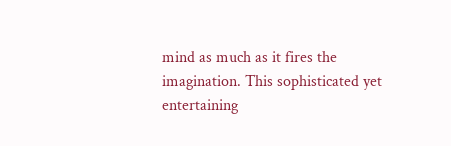mind as much as it fires the imagination. This sophisticated yet entertaining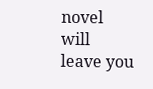novel will leave you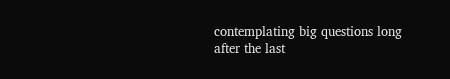contemplating big questions long after the last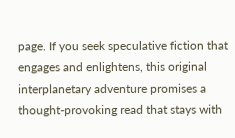page. If you seek speculative fiction that engages and enlightens, this original interplanetary adventure promises a thought-provoking read that stays with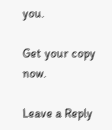you.

Get your copy now.

Leave a Reply